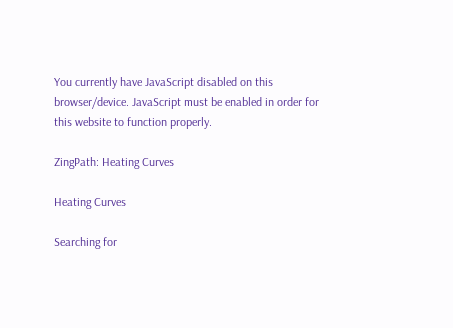You currently have JavaScript disabled on this browser/device. JavaScript must be enabled in order for this website to function properly.

ZingPath: Heating Curves

Heating Curves

Searching for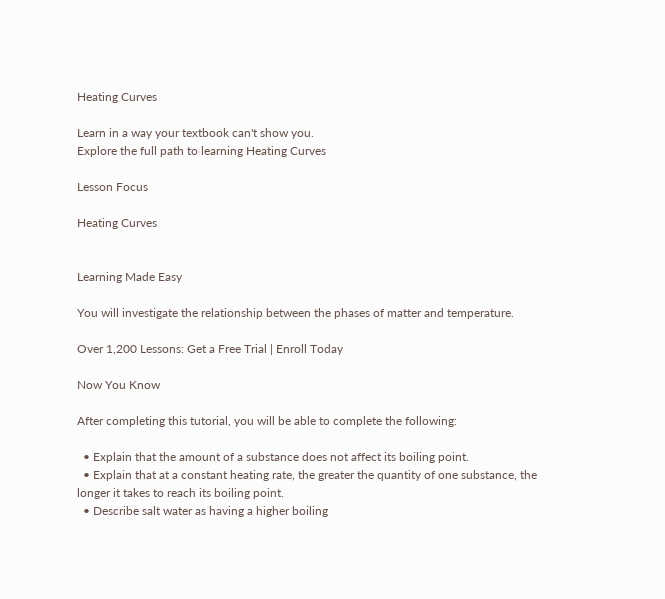Heating Curves

Learn in a way your textbook can't show you.
Explore the full path to learning Heating Curves

Lesson Focus

Heating Curves


Learning Made Easy

You will investigate the relationship between the phases of matter and temperature.

Over 1,200 Lessons: Get a Free Trial | Enroll Today

Now You Know

After completing this tutorial, you will be able to complete the following:

  • Explain that the amount of a substance does not affect its boiling point.
  • Explain that at a constant heating rate, the greater the quantity of one substance, the longer it takes to reach its boiling point.
  • Describe salt water as having a higher boiling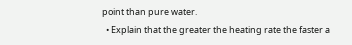point than pure water.
  • Explain that the greater the heating rate the faster a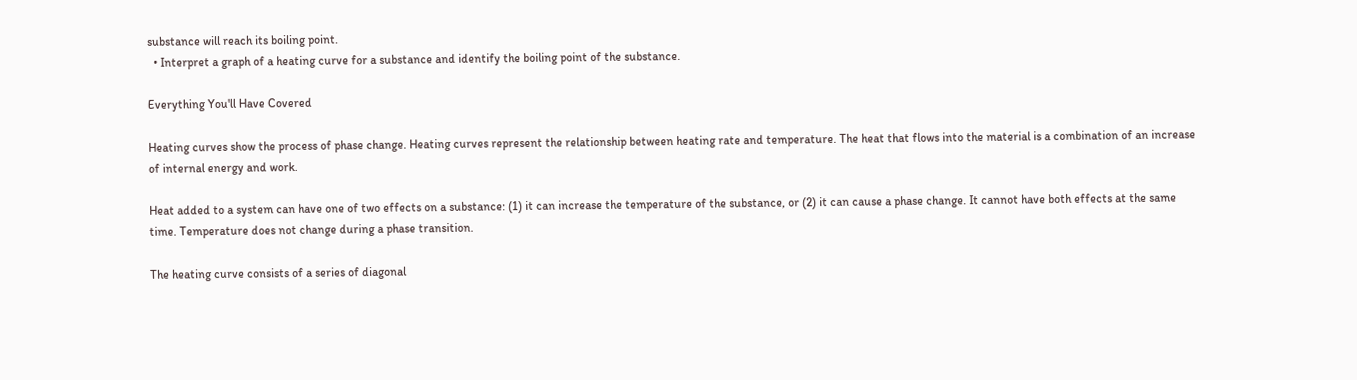substance will reach its boiling point.
  • Interpret a graph of a heating curve for a substance and identify the boiling point of the substance.

Everything You'll Have Covered

Heating curves show the process of phase change. Heating curves represent the relationship between heating rate and temperature. The heat that flows into the material is a combination of an increase of internal energy and work.

Heat added to a system can have one of two effects on a substance: (1) it can increase the temperature of the substance, or (2) it can cause a phase change. It cannot have both effects at the same time. Temperature does not change during a phase transition.

The heating curve consists of a series of diagonal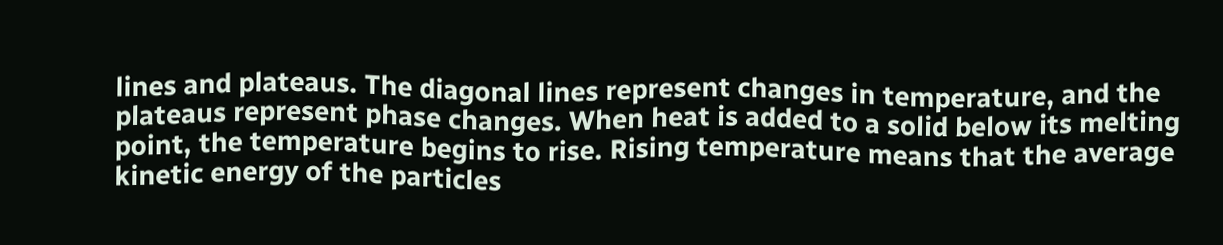lines and plateaus. The diagonal lines represent changes in temperature, and the plateaus represent phase changes. When heat is added to a solid below its melting point, the temperature begins to rise. Rising temperature means that the average kinetic energy of the particles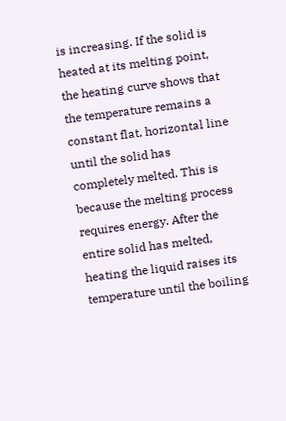is increasing. If the solid is heated at its melting point, the heating curve shows that the temperature remains a constant flat, horizontal line until the solid has completely melted. This is because the melting process requires energy. After the entire solid has melted, heating the liquid raises its temperature until the boiling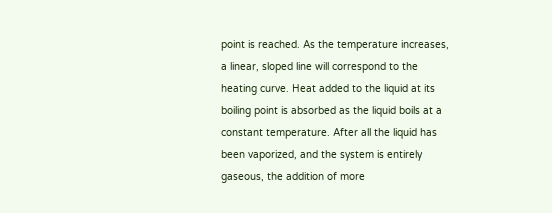point is reached. As the temperature increases, a linear, sloped line will correspond to the heating curve. Heat added to the liquid at its boiling point is absorbed as the liquid boils at a constant temperature. After all the liquid has been vaporized, and the system is entirely gaseous, the addition of more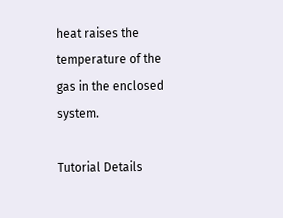heat raises the temperature of the gas in the enclosed system.

Tutorial Details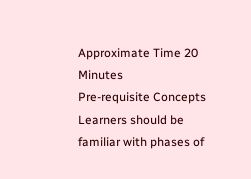Approximate Time 20 Minutes
Pre-requisite Concepts Learners should be familiar with phases of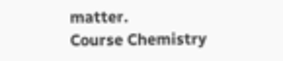matter.
Course Chemistry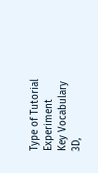Type of Tutorial Experiment
Key Vocabulary 3D,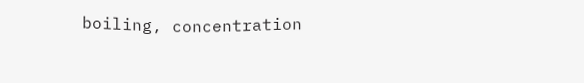boiling, concentration